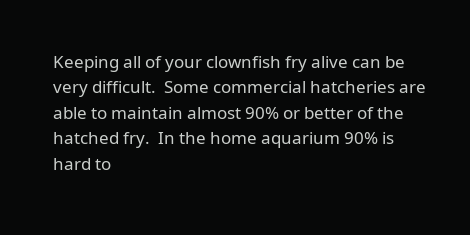Keeping all of your clownfish fry alive can be very difficult.  Some commercial hatcheries are able to maintain almost 90% or better of the hatched fry.  In the home aquarium 90% is hard to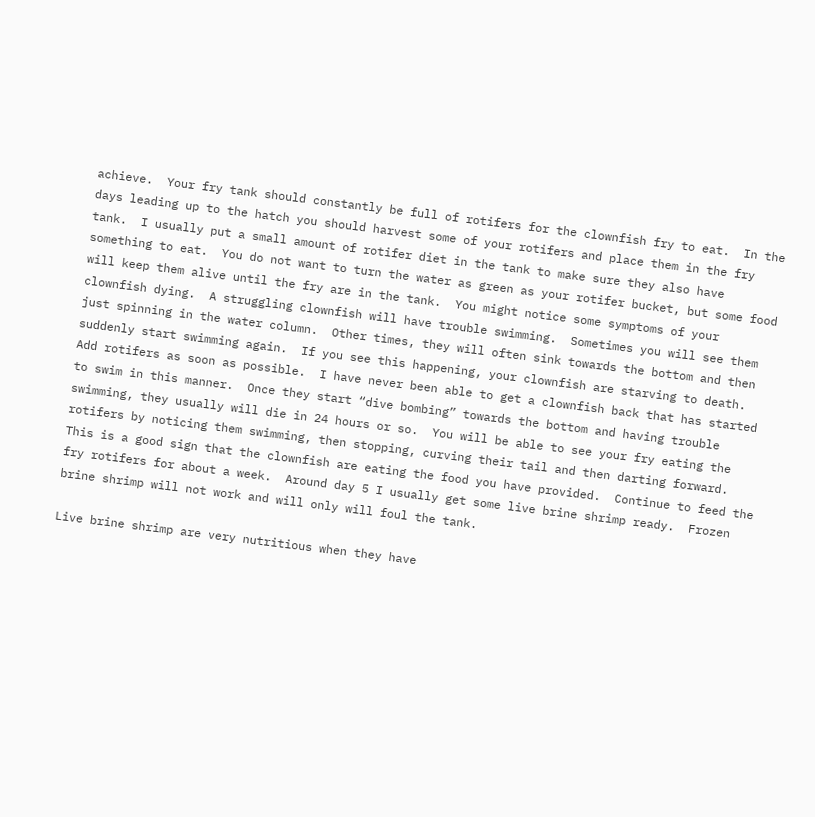achieve.  Your fry tank should constantly be full of rotifers for the clownfish fry to eat.  In the days leading up to the hatch you should harvest some of your rotifers and place them in the fry tank.  I usually put a small amount of rotifer diet in the tank to make sure they also have something to eat.  You do not want to turn the water as green as your rotifer bucket, but some food will keep them alive until the fry are in the tank.  You might notice some symptoms of your clownfish dying.  A struggling clownfish will have trouble swimming.  Sometimes you will see them just spinning in the water column.  Other times, they will often sink towards the bottom and then suddenly start swimming again.  If you see this happening, your clownfish are starving to death.  Add rotifers as soon as possible.  I have never been able to get a clownfish back that has started to swim in this manner.  Once they start “dive bombing” towards the bottom and having trouble swimming, they usually will die in 24 hours or so.  You will be able to see your fry eating the rotifers by noticing them swimming, then stopping, curving their tail and then darting forward.  This is a good sign that the clownfish are eating the food you have provided.  Continue to feed the fry rotifers for about a week.  Around day 5 I usually get some live brine shrimp ready.  Frozen brine shrimp will not work and will only will foul the tank.

Live brine shrimp are very nutritious when they have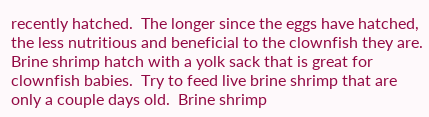recently hatched.  The longer since the eggs have hatched, the less nutritious and beneficial to the clownfish they are.  Brine shrimp hatch with a yolk sack that is great for clownfish babies.  Try to feed live brine shrimp that are only a couple days old.  Brine shrimp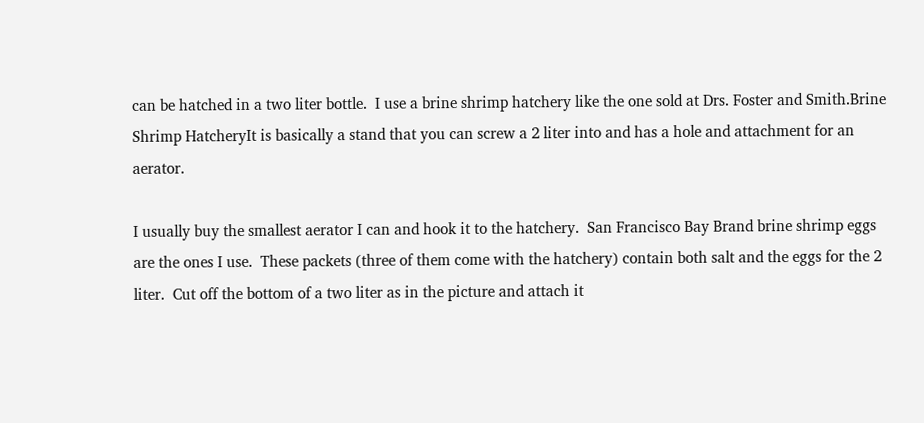can be hatched in a two liter bottle.  I use a brine shrimp hatchery like the one sold at Drs. Foster and Smith.Brine Shrimp HatcheryIt is basically a stand that you can screw a 2 liter into and has a hole and attachment for an aerator.

I usually buy the smallest aerator I can and hook it to the hatchery.  San Francisco Bay Brand brine shrimp eggs are the ones I use.  These packets (three of them come with the hatchery) contain both salt and the eggs for the 2 liter.  Cut off the bottom of a two liter as in the picture and attach it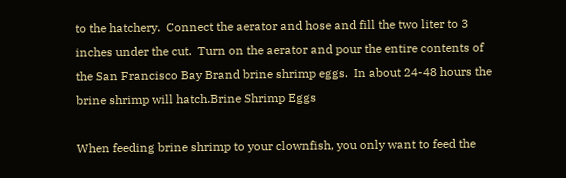to the hatchery.  Connect the aerator and hose and fill the two liter to 3 inches under the cut.  Turn on the aerator and pour the entire contents of the San Francisco Bay Brand brine shrimp eggs.  In about 24-48 hours the brine shrimp will hatch.Brine Shrimp Eggs

When feeding brine shrimp to your clownfish, you only want to feed the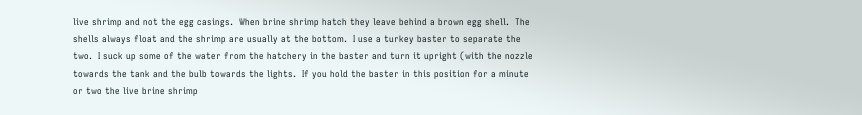live shrimp and not the egg casings.  When brine shrimp hatch they leave behind a brown egg shell.  The shells always float and the shrimp are usually at the bottom.  I use a turkey baster to separate the two.  I suck up some of the water from the hatchery in the baster and turn it upright (with the nozzle towards the tank and the bulb towards the lights.  If you hold the baster in this position for a minute or two the live brine shrimp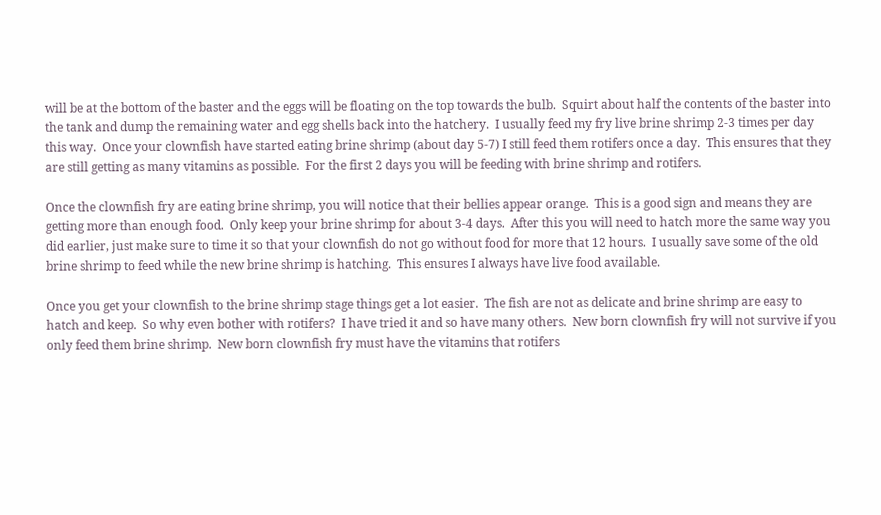will be at the bottom of the baster and the eggs will be floating on the top towards the bulb.  Squirt about half the contents of the baster into the tank and dump the remaining water and egg shells back into the hatchery.  I usually feed my fry live brine shrimp 2-3 times per day this way.  Once your clownfish have started eating brine shrimp (about day 5-7) I still feed them rotifers once a day.  This ensures that they are still getting as many vitamins as possible.  For the first 2 days you will be feeding with brine shrimp and rotifers.

Once the clownfish fry are eating brine shrimp, you will notice that their bellies appear orange.  This is a good sign and means they are getting more than enough food.  Only keep your brine shrimp for about 3-4 days.  After this you will need to hatch more the same way you did earlier, just make sure to time it so that your clownfish do not go without food for more that 12 hours.  I usually save some of the old brine shrimp to feed while the new brine shrimp is hatching.  This ensures I always have live food available.

Once you get your clownfish to the brine shrimp stage things get a lot easier.  The fish are not as delicate and brine shrimp are easy to hatch and keep.  So why even bother with rotifers?  I have tried it and so have many others.  New born clownfish fry will not survive if you only feed them brine shrimp.  New born clownfish fry must have the vitamins that rotifers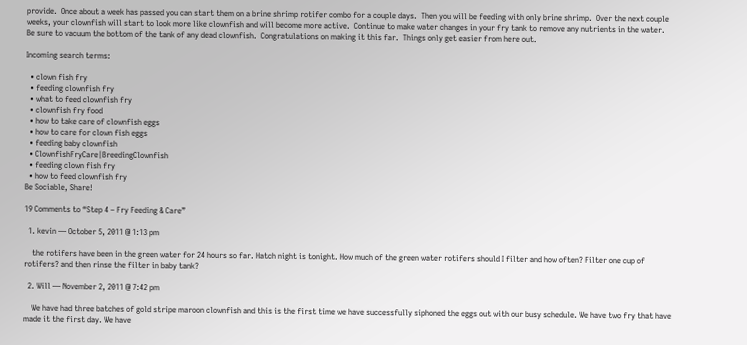provide.  Once about a week has passed you can start them on a brine shrimp rotifer combo for a couple days.  Then you will be feeding with only brine shrimp.  Over the next couple weeks, your clownfish will start to look more like clownfish and will become more active.  Continue to make water changes in your fry tank to remove any nutrients in the water.  Be sure to vacuum the bottom of the tank of any dead clownfish.  Congratulations on making it this far.  Things only get easier from here out.

Incoming search terms:

  • clown fish fry
  • feeding clownfish fry
  • what to feed clownfish fry
  • clownfish fry food
  • how to take care of clownfish eggs
  • how to care for clown fish eggs
  • feeding baby clownfish
  • ClownfishFryCare|BreedingClownfish
  • feeding clown fish fry
  • how to feed clownfish fry
Be Sociable, Share!

19 Comments to “Step 4 – Fry Feeding & Care”

  1. kevin — October 5, 2011 @ 1:13 pm

    the rotifers have been in the green water for 24 hours so far. Hatch night is tonight. How much of the green water rotifers should I filter and how often? Filter one cup of rotifers? and then rinse the filter in baby tank?

  2. Will — November 2, 2011 @ 7:42 pm

    We have had three batches of gold stripe maroon clownfish and this is the first time we have successfully siphoned the eggs out with our busy schedule. We have two fry that have made it the first day. We have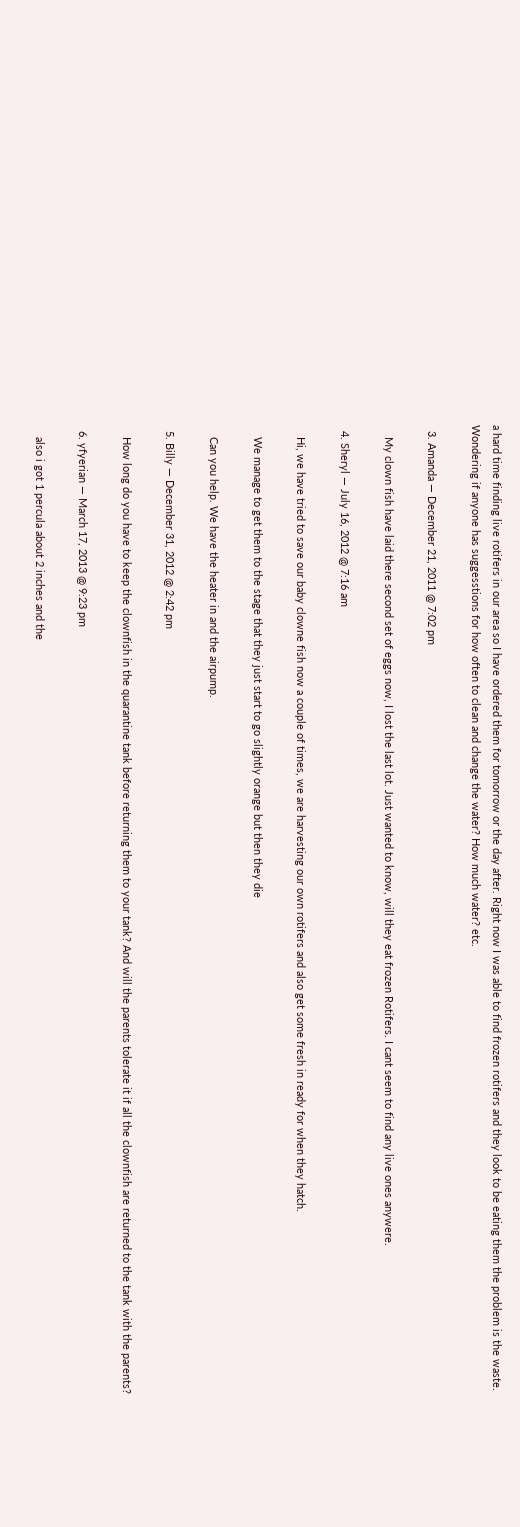a hard time finding live rotifers in our area so I have ordered them for tomorrow or the day after. Right now I was able to find frozen rotifers and they look to be eating them the problem is the waste. Wondering if anyone has suggesstions for how often to clean and change the water? How much water? etc.

  3. Amanda — December 21, 2011 @ 7:02 pm

    My clown fish have laid there second set of eggs now, I lost the last lot. Just wanted to know, will they eat frozen Rotifers. I cant seem to find any live ones anywere.

  4. Sheryl — July 16, 2012 @ 7:16 am

    Hi, we have tried to save our baby clowne fish now a couple of times, we are harvesting our own rotifers and also get some fresh in ready for when they hatch.

    We manage to get them to the stage that they just start to go slightly orange but then they die

    Can you help. We have the heater in and the airpump.

  5. Billy — December 31, 2012 @ 2:42 pm

    How long do you have to keep the clownfish in the quarantine tank before returning them to your tank? And will the parents tolerate it if all the clownfish are returned to the tank with the parents?

  6. yfyerian — March 17, 2013 @ 9:23 pm

    also i got 1 percula about 2 inches and the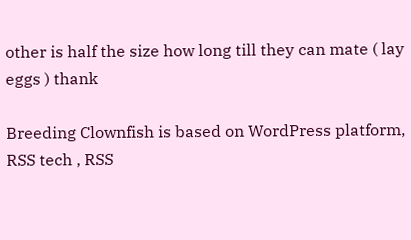other is half the size how long till they can mate ( lay eggs ) thank

Breeding Clownfish is based on WordPress platform, RSS tech , RSS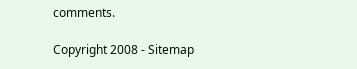comments.

Copyright 2008 - Sitemap